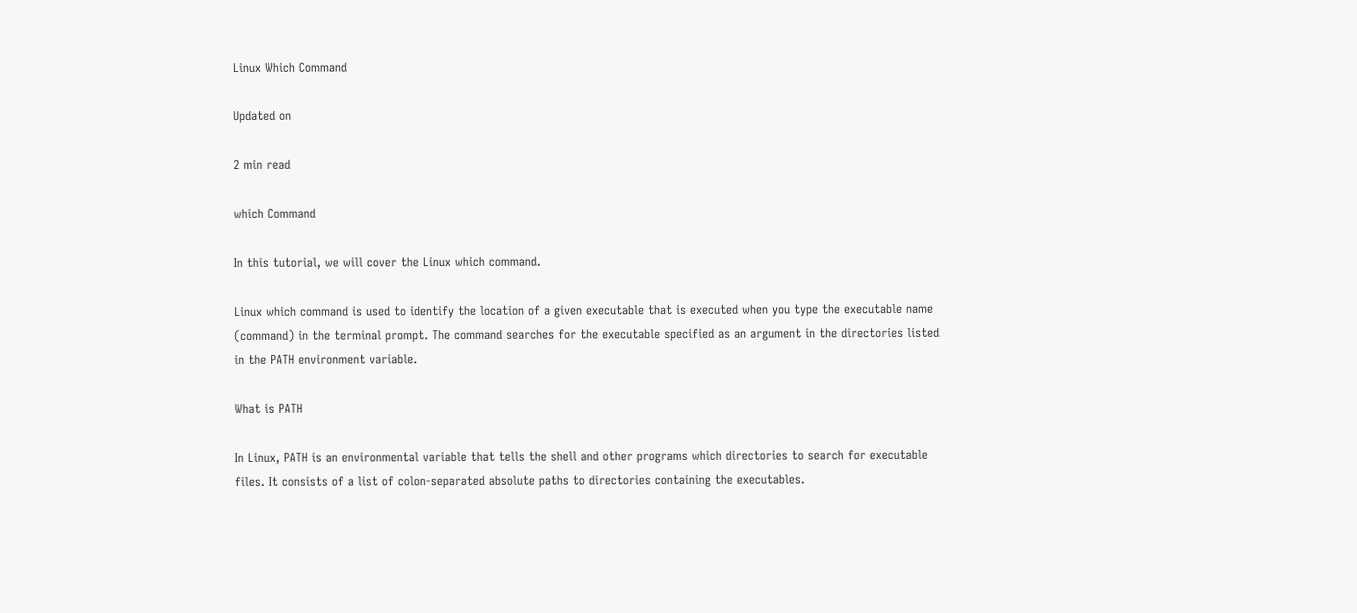Linux Which Command

Updated on

2 min read

which Command

In this tutorial, we will cover the Linux which command.

Linux which command is used to identify the location of a given executable that is executed when you type the executable name (command) in the terminal prompt. The command searches for the executable specified as an argument in the directories listed in the PATH environment variable.

What is PATH

In Linux, PATH is an environmental variable that tells the shell and other programs which directories to search for executable files. It consists of a list of colon-separated absolute paths to directories containing the executables.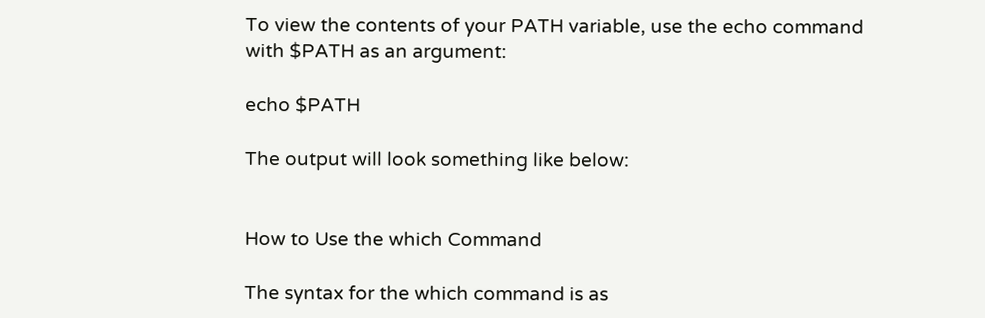To view the contents of your PATH variable, use the echo command with $PATH as an argument:

echo $PATH

The output will look something like below:


How to Use the which Command

The syntax for the which command is as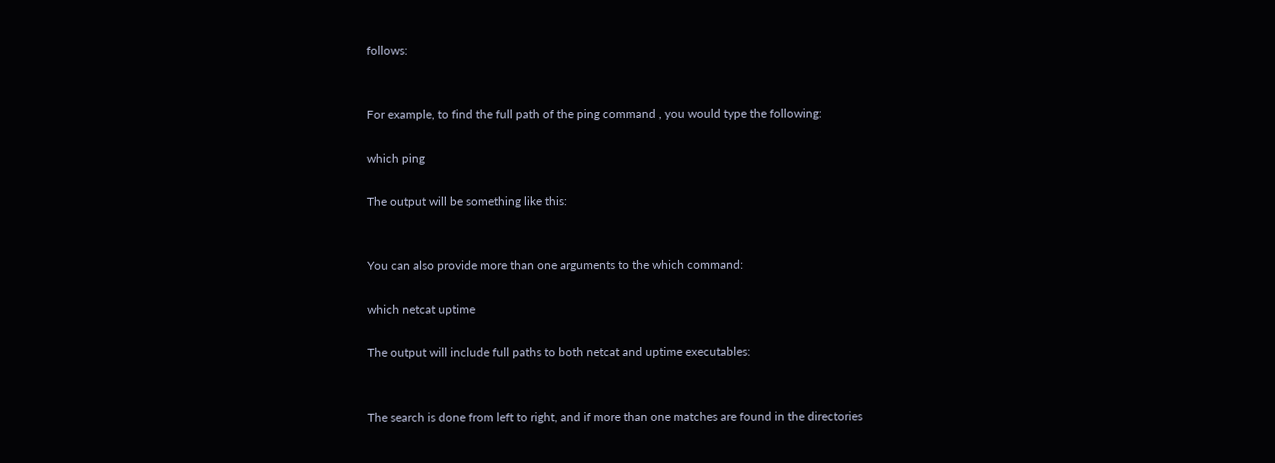follows:


For example, to find the full path of the ping command , you would type the following:

which ping

The output will be something like this:


You can also provide more than one arguments to the which command:

which netcat uptime

The output will include full paths to both netcat and uptime executables:


The search is done from left to right, and if more than one matches are found in the directories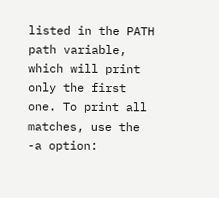listed in the PATH path variable, which will print only the first one. To print all matches, use the -a option: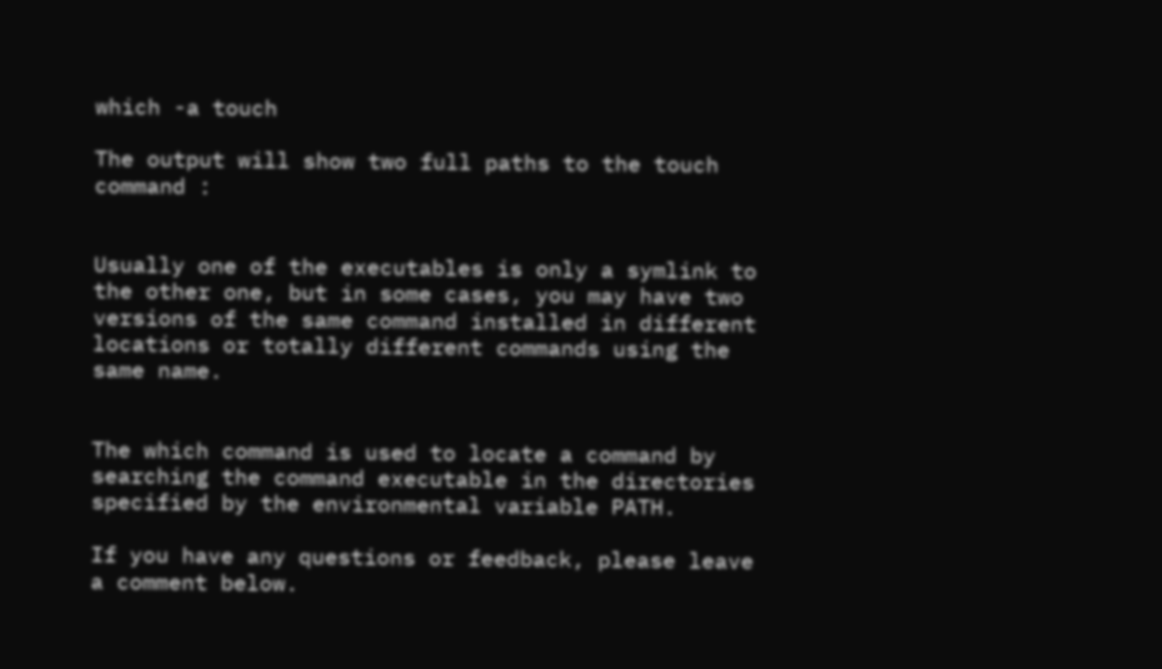which -a touch

The output will show two full paths to the touch command :


Usually one of the executables is only a symlink to the other one, but in some cases, you may have two versions of the same command installed in different locations or totally different commands using the same name.


The which command is used to locate a command by searching the command executable in the directories specified by the environmental variable PATH.

If you have any questions or feedback, please leave a comment below.